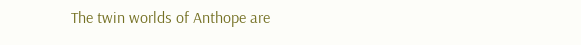The twin worlds of Anthope are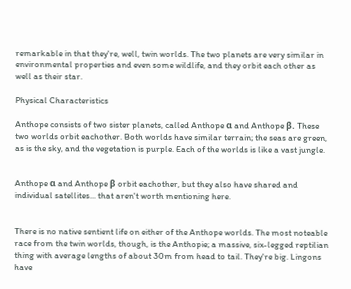remarkable in that they're, well, twin worlds. The two planets are very similar in environmental properties and even some wildlife, and they orbit each other as well as their star.

Physical Characteristics

Anthope consists of two sister planets, called Anthope α and Anthope β. These two worlds orbit eachother. Both worlds have similar terrain; the seas are green, as is the sky, and the vegetation is purple. Each of the worlds is like a vast jungle.


Anthope α and Anthope β orbit eachother, but they also have shared and individual satellites... that aren't worth mentioning here.


There is no native sentient life on either of the Anthope worlds. The most noteable race from the twin worlds, though, is the Anthopie; a massive, six-legged reptilian thing with average lengths of about 30m from head to tail. They're big. Lingons have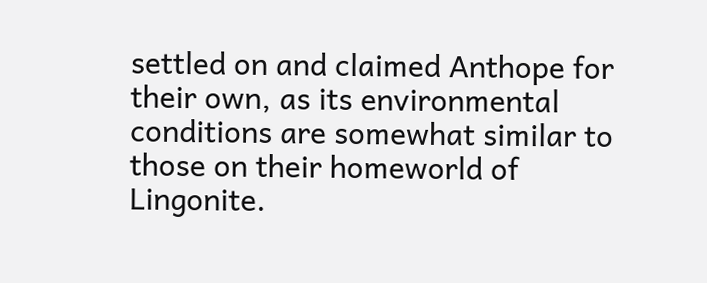settled on and claimed Anthope for their own, as its environmental conditions are somewhat similar to those on their homeworld of Lingonite.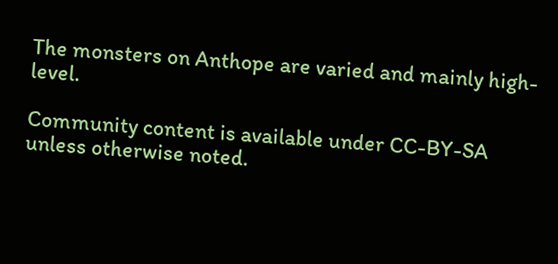The monsters on Anthope are varied and mainly high-level.

Community content is available under CC-BY-SA unless otherwise noted.